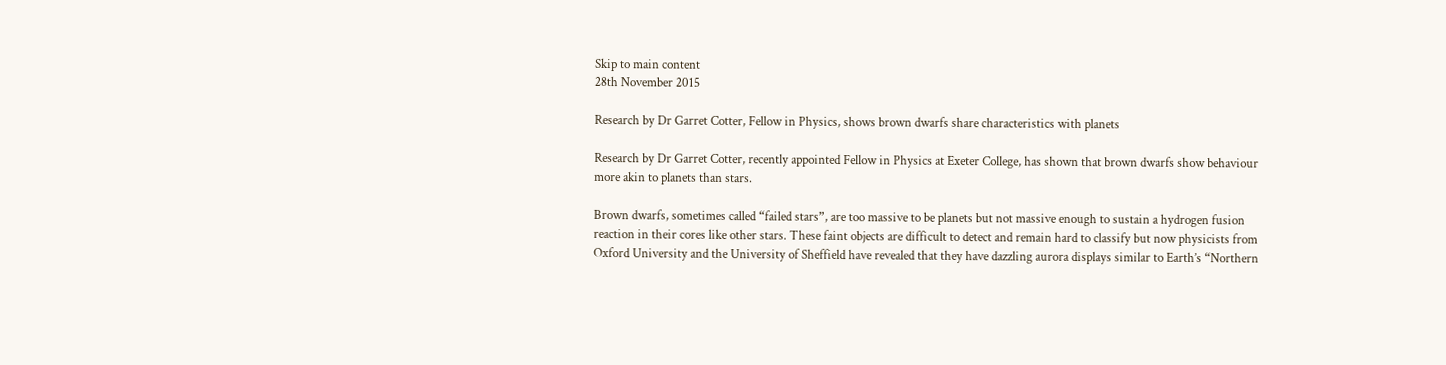Skip to main content
28th November 2015

Research by Dr Garret Cotter, Fellow in Physics, shows brown dwarfs share characteristics with planets

Research by Dr Garret Cotter, recently appointed Fellow in Physics at Exeter College, has shown that brown dwarfs show behaviour more akin to planets than stars.

Brown dwarfs, sometimes called “failed stars”, are too massive to be planets but not massive enough to sustain a hydrogen fusion reaction in their cores like other stars. These faint objects are difficult to detect and remain hard to classify but now physicists from Oxford University and the University of Sheffield have revealed that they have dazzling aurora displays similar to Earth’s “Northern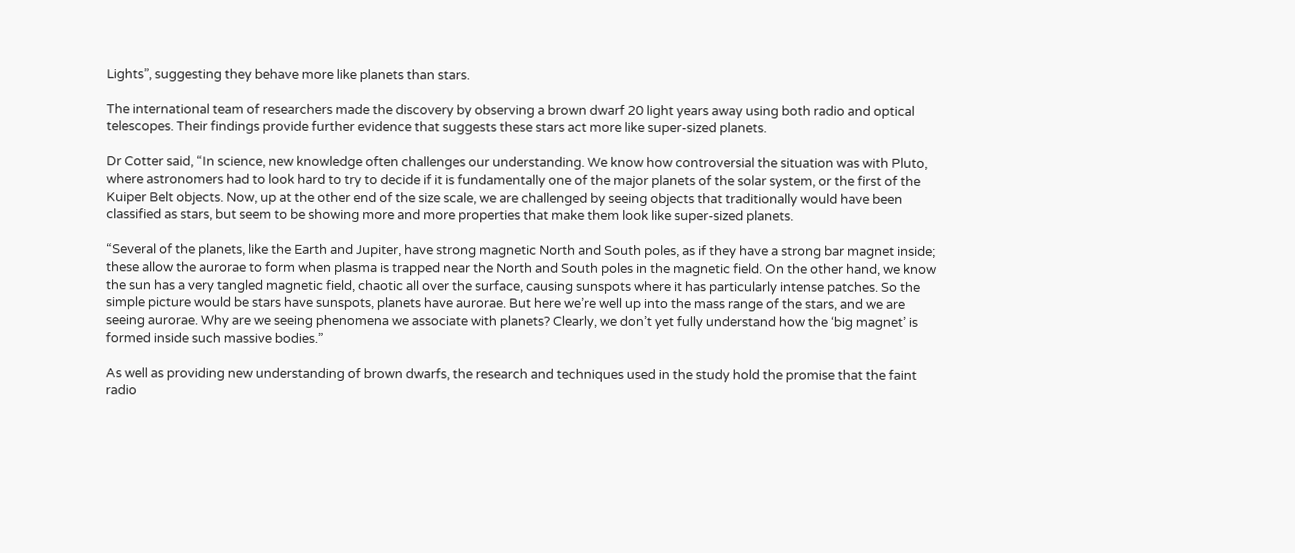Lights”, suggesting they behave more like planets than stars.

The international team of researchers made the discovery by observing a brown dwarf 20 light years away using both radio and optical telescopes. Their findings provide further evidence that suggests these stars act more like super-sized planets.

Dr Cotter said, “In science, new knowledge often challenges our understanding. We know how controversial the situation was with Pluto, where astronomers had to look hard to try to decide if it is fundamentally one of the major planets of the solar system, or the first of the Kuiper Belt objects. Now, up at the other end of the size scale, we are challenged by seeing objects that traditionally would have been classified as stars, but seem to be showing more and more properties that make them look like super-sized planets.

“Several of the planets, like the Earth and Jupiter, have strong magnetic North and South poles, as if they have a strong bar magnet inside; these allow the aurorae to form when plasma is trapped near the North and South poles in the magnetic field. On the other hand, we know the sun has a very tangled magnetic field, chaotic all over the surface, causing sunspots where it has particularly intense patches. So the simple picture would be stars have sunspots, planets have aurorae. But here we’re well up into the mass range of the stars, and we are seeing aurorae. Why are we seeing phenomena we associate with planets? Clearly, we don’t yet fully understand how the ‘big magnet’ is formed inside such massive bodies.”

As well as providing new understanding of brown dwarfs, the research and techniques used in the study hold the promise that the faint radio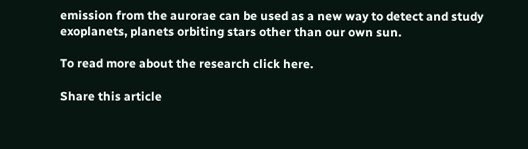emission from the aurorae can be used as a new way to detect and study exoplanets, planets orbiting stars other than our own sun.

To read more about the research click here.

Share this article